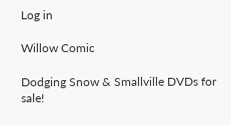Log in

Willow Comic

Dodging Snow & Smallville DVDs for sale!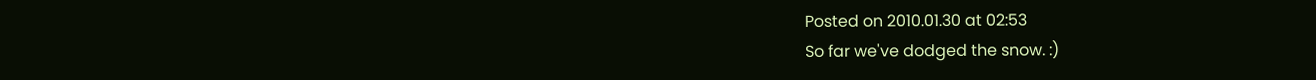Posted on 2010.01.30 at 02:53
So far we've dodged the snow. :)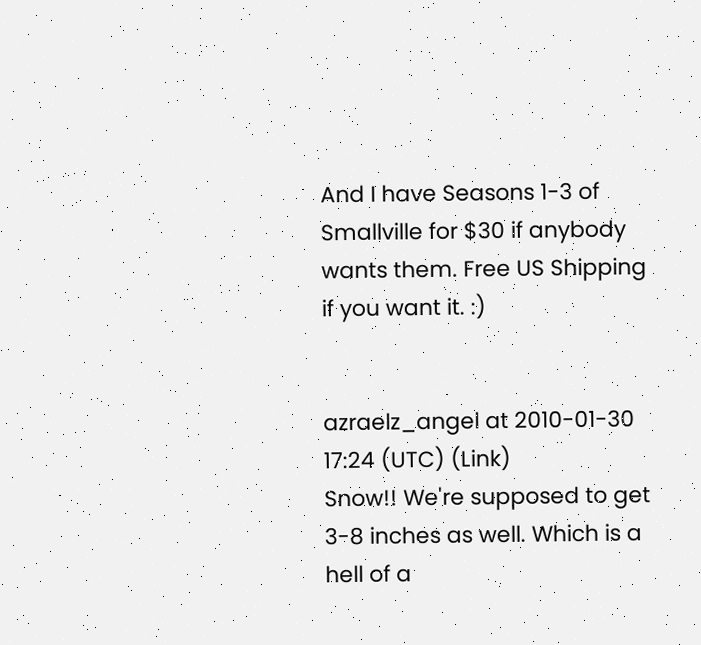And I have Seasons 1-3 of Smallville for $30 if anybody wants them. Free US Shipping if you want it. :)


azraelz_angel at 2010-01-30 17:24 (UTC) (Link)
Snow!! We're supposed to get 3-8 inches as well. Which is a hell of a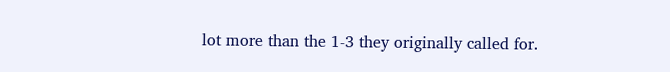lot more than the 1-3 they originally called for.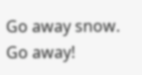Go away snow. Go away!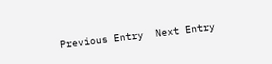Previous Entry  Next Entry